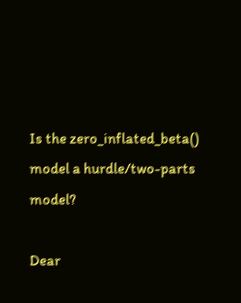Is the zero_inflated_beta() model a hurdle/two-parts model?

Dear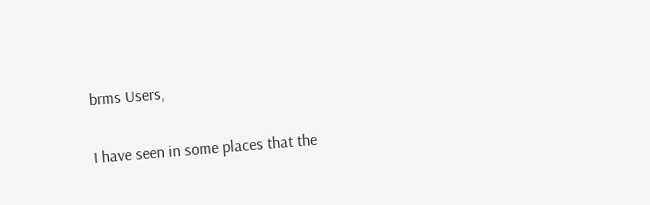brms Users,

I have seen in some places that the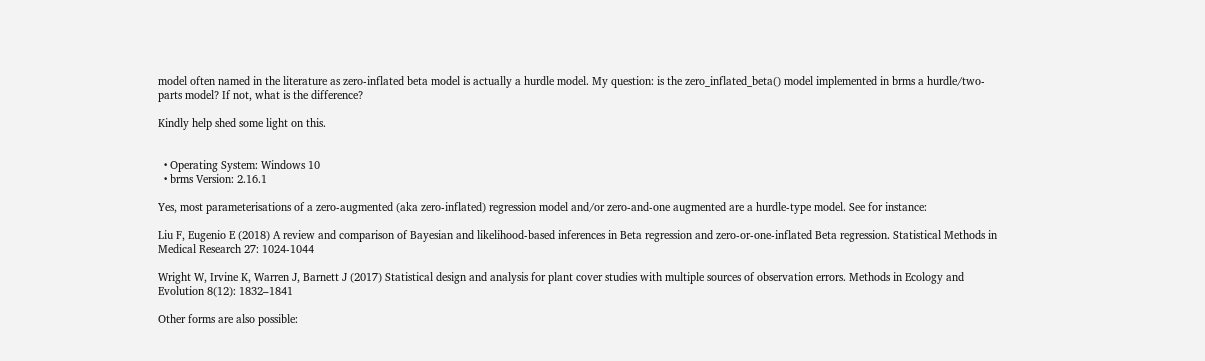model often named in the literature as zero-inflated beta model is actually a hurdle model. My question: is the zero_inflated_beta() model implemented in brms a hurdle/two-parts model? If not, what is the difference?

Kindly help shed some light on this.


  • Operating System: Windows 10
  • brms Version: 2.16.1

Yes, most parameterisations of a zero-augmented (aka zero-inflated) regression model and/or zero-and-one augmented are a hurdle-type model. See for instance:

Liu F, Eugenio E (2018) A review and comparison of Bayesian and likelihood-based inferences in Beta regression and zero-or-one-inflated Beta regression. Statistical Methods in Medical Research 27: 1024-1044

Wright W, Irvine K, Warren J, Barnett J (2017) Statistical design and analysis for plant cover studies with multiple sources of observation errors. Methods in Ecology and Evolution 8(12): 1832–1841

Other forms are also possible: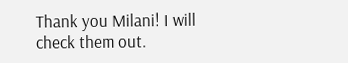Thank you Milani! I will check them out.